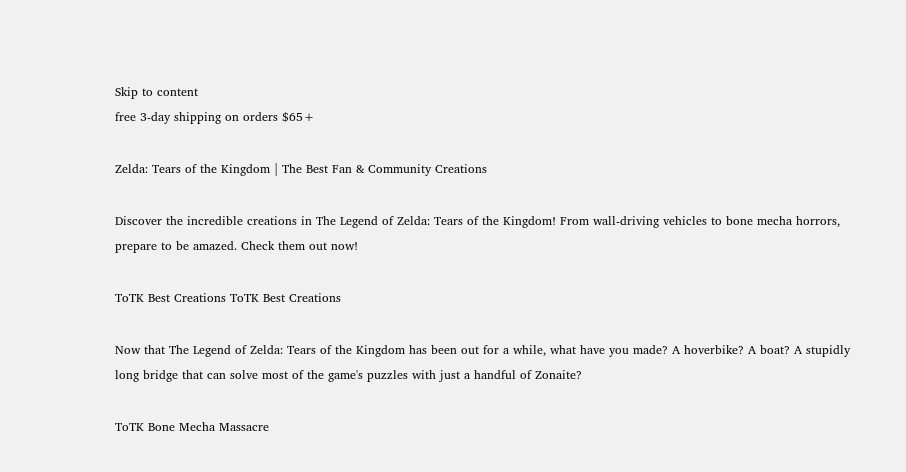Skip to content
free 3-day shipping on orders $65+

Zelda: Tears of the Kingdom | The Best Fan & Community Creations

Discover the incredible creations in The Legend of Zelda: Tears of the Kingdom! From wall-driving vehicles to bone mecha horrors, prepare to be amazed. Check them out now!

ToTK Best Creations ToTK Best Creations

Now that The Legend of Zelda: Tears of the Kingdom has been out for a while, what have you made? A hoverbike? A boat? A stupidly long bridge that can solve most of the game's puzzles with just a handful of Zonaite?

ToTK Bone Mecha Massacre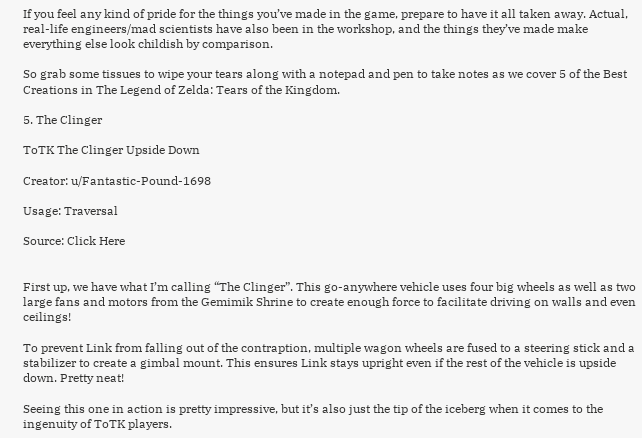If you feel any kind of pride for the things you’ve made in the game, prepare to have it all taken away. Actual, real-life engineers/mad scientists have also been in the workshop, and the things they’ve made make everything else look childish by comparison.

So grab some tissues to wipe your tears along with a notepad and pen to take notes as we cover 5 of the Best Creations in The Legend of Zelda: Tears of the Kingdom.

5. The Clinger

ToTK The Clinger Upside Down

Creator: u/Fantastic-Pound-1698

Usage: Traversal

Source: Click Here


First up, we have what I’m calling “The Clinger”. This go-anywhere vehicle uses four big wheels as well as two large fans and motors from the Gemimik Shrine to create enough force to facilitate driving on walls and even ceilings!

To prevent Link from falling out of the contraption, multiple wagon wheels are fused to a steering stick and a stabilizer to create a gimbal mount. This ensures Link stays upright even if the rest of the vehicle is upside down. Pretty neat!

Seeing this one in action is pretty impressive, but it’s also just the tip of the iceberg when it comes to the ingenuity of ToTK players.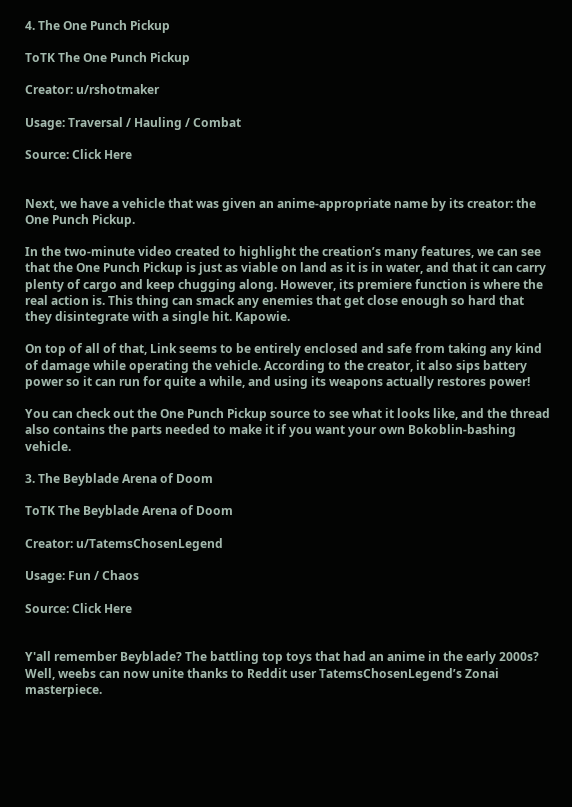4. The One Punch Pickup

ToTK The One Punch Pickup

Creator: u/rshotmaker

Usage: Traversal / Hauling / Combat

Source: Click Here


Next, we have a vehicle that was given an anime-appropriate name by its creator: the One Punch Pickup.

In the two-minute video created to highlight the creation’s many features, we can see that the One Punch Pickup is just as viable on land as it is in water, and that it can carry plenty of cargo and keep chugging along. However, its premiere function is where the real action is. This thing can smack any enemies that get close enough so hard that they disintegrate with a single hit. Kapowie.

On top of all of that, Link seems to be entirely enclosed and safe from taking any kind of damage while operating the vehicle. According to the creator, it also sips battery power so it can run for quite a while, and using its weapons actually restores power!

You can check out the One Punch Pickup source to see what it looks like, and the thread also contains the parts needed to make it if you want your own Bokoblin-bashing vehicle.

3. The Beyblade Arena of Doom

ToTK The Beyblade Arena of Doom

Creator: u/TatemsChosenLegend

Usage: Fun / Chaos

Source: Click Here


Y'all remember Beyblade? The battling top toys that had an anime in the early 2000s? Well, weebs can now unite thanks to Reddit user TatemsChosenLegend’s Zonai masterpiece.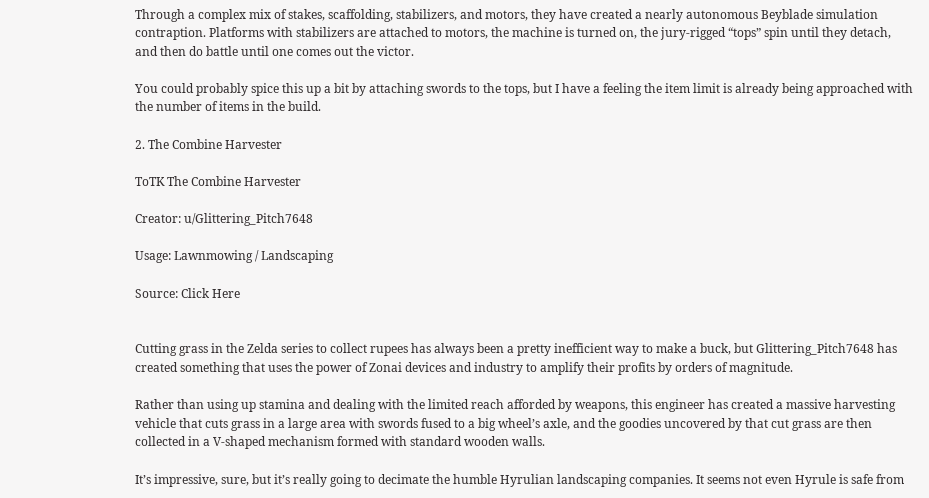Through a complex mix of stakes, scaffolding, stabilizers, and motors, they have created a nearly autonomous Beyblade simulation contraption. Platforms with stabilizers are attached to motors, the machine is turned on, the jury-rigged “tops” spin until they detach, and then do battle until one comes out the victor.

You could probably spice this up a bit by attaching swords to the tops, but I have a feeling the item limit is already being approached with the number of items in the build.

2. The Combine Harvester

ToTK The Combine Harvester

Creator: u/Glittering_Pitch7648

Usage: Lawnmowing / Landscaping

Source: Click Here


Cutting grass in the Zelda series to collect rupees has always been a pretty inefficient way to make a buck, but Glittering_Pitch7648 has created something that uses the power of Zonai devices and industry to amplify their profits by orders of magnitude.

Rather than using up stamina and dealing with the limited reach afforded by weapons, this engineer has created a massive harvesting vehicle that cuts grass in a large area with swords fused to a big wheel’s axle, and the goodies uncovered by that cut grass are then collected in a V-shaped mechanism formed with standard wooden walls.

It’s impressive, sure, but it’s really going to decimate the humble Hyrulian landscaping companies. It seems not even Hyrule is safe from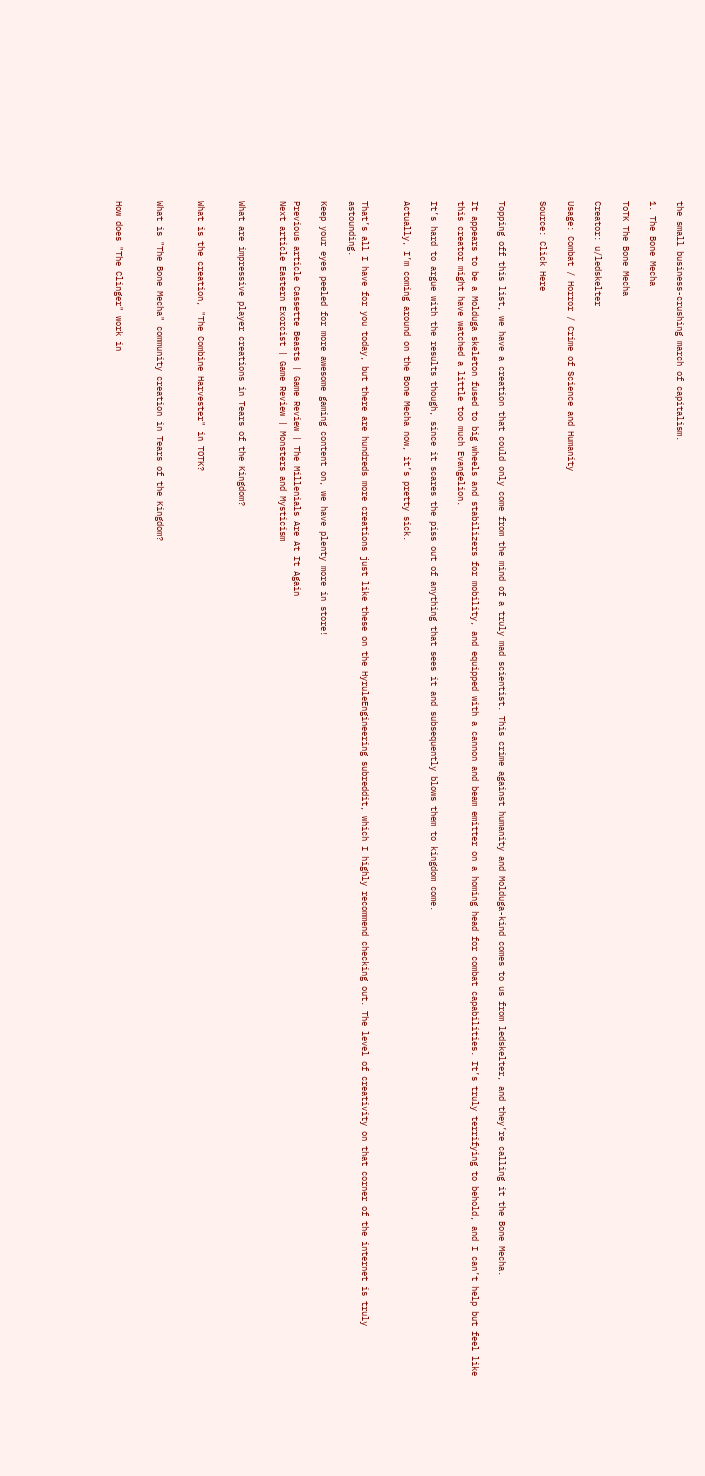the small business-crushing march of capitalism.

1. The Bone Mecha

ToTK The Bone Mecha

Creator: u/ledskelter

Usage: Combat / Horror / Crime of Science and Humanity

Source: Click Here


Topping off this list, we have a creation that could only come from the mind of a truly mad scientist. This crime against humanity and Molduga-kind comes to us from ledskelter, and they’re calling it the Bone Mecha.

It appears to be a Molduga skeleton fused to big wheels and stabilizers for mobility, and equipped with a cannon and beam emitter on a homing head for combat capabilities. It’s truly terrifying to behold, and I can’t help but feel like this creator might have watched a little too much Evangelion.

It’s hard to argue with the results though, since it scares the piss out of anything that sees it and subsequently blows them to kingdom come.

Actually, I’m coming around on the Bone Mecha now, it’s pretty sick.


That’s all I have for you today, but there are hundreds more creations just like these on the HyruleEngineering subreddit, which I highly recommend checking out. The level of creativity on that corner of the internet is truly astounding.

Keep your eyes peeled for more awesome gaming content on, we have plenty more in store!

Previous article Cassette Beasts | Game Review | The Millenials Are At It Again
Next article Eastern Exorcist | Game Review | Monsters and Mysticism


What are impressive player creations in Tears of the Kingdom?


What is the creation, "The Combine Harvester" in TOTK?


What is "The Bone Mecha" community creation in Tears of the Kingdom?


How does "The Clinger" work in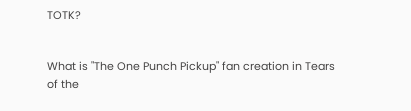TOTK?


What is "The One Punch Pickup" fan creation in Tears of the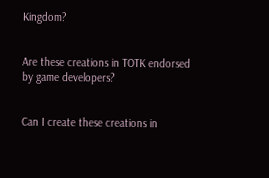Kingdom?


Are these creations in TOTK endorsed by game developers?


Can I create these creations in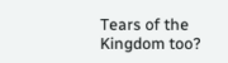Tears of the Kingdom too?